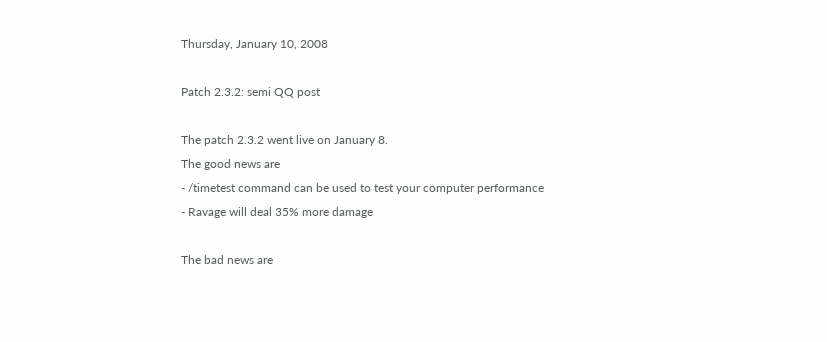Thursday, January 10, 2008

Patch 2.3.2: semi QQ post

The patch 2.3.2 went live on January 8.
The good news are
- /timetest command can be used to test your computer performance
- Ravage will deal 35% more damage

The bad news are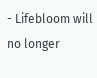- Lifebloom will no longer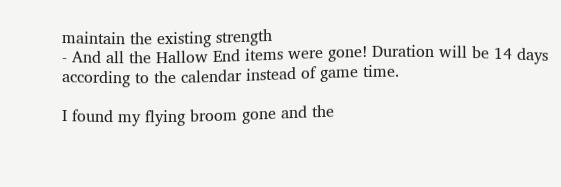maintain the existing strength
- And all the Hallow End items were gone! Duration will be 14 days according to the calendar instead of game time.

I found my flying broom gone and the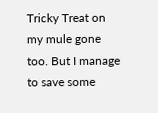Tricky Treat on my mule gone too. But I manage to save some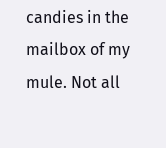candies in the mailbox of my mule. Not all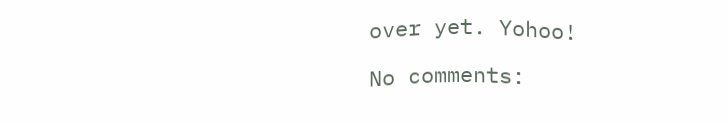over yet. Yohoo!

No comments: